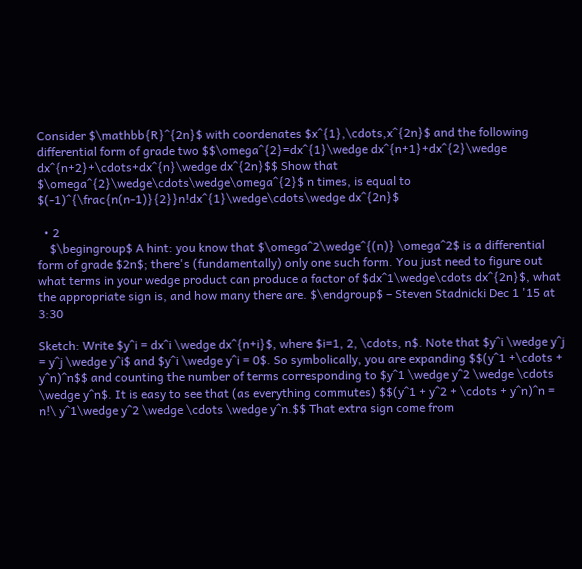Consider $\mathbb{R}^{2n}$ with coordenates $x^{1},\cdots,x^{2n}$ and the following differential form of grade two $$\omega^{2}=dx^{1}\wedge dx^{n+1}+dx^{2}\wedge dx^{n+2}+\cdots+dx^{n}\wedge dx^{2n}$$ Show that $\omega^{2}\wedge\cdots\wedge\omega^{2}$ n times, is equal to $(-1)^{\frac{n(n-1)}{2}}n!dx^{1}\wedge\cdots\wedge dx^{2n}$

  • 2
    $\begingroup$ A hint: you know that $\omega^2\wedge^{(n)} \omega^2$ is a differential form of grade $2n$; there's (fundamentally) only one such form. You just need to figure out what terms in your wedge product can produce a factor of $dx^1\wedge\cdots dx^{2n}$, what the appropriate sign is, and how many there are. $\endgroup$ – Steven Stadnicki Dec 1 '15 at 3:30

Sketch: Write $y^i = dx^i \wedge dx^{n+i}$, where $i=1, 2, \cdots, n$. Note that $y^i \wedge y^j = y^j \wedge y^i$ and $y^i \wedge y^i = 0$. So symbolically, you are expanding $$(y^1 +\cdots + y^n)^n$$ and counting the number of terms corresponding to $y^1 \wedge y^2 \wedge \cdots \wedge y^n$. It is easy to see that (as everything commutes) $$(y^1 + y^2 + \cdots + y^n)^n = n!\ y^1\wedge y^2 \wedge \cdots \wedge y^n.$$ That extra sign come from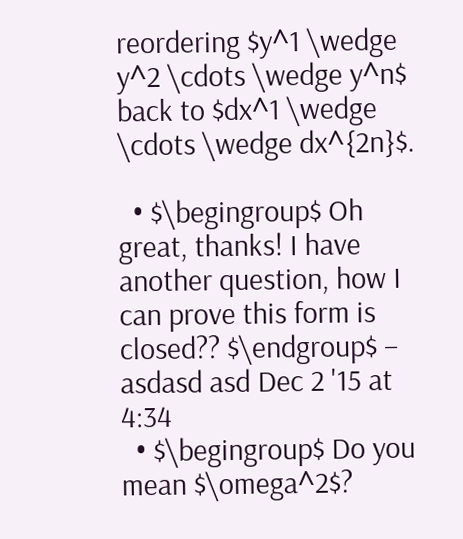reordering $y^1 \wedge y^2 \cdots \wedge y^n$ back to $dx^1 \wedge \cdots \wedge dx^{2n}$.

  • $\begingroup$ Oh great, thanks! I have another question, how I can prove this form is closed?? $\endgroup$ – asdasd asd Dec 2 '15 at 4:34
  • $\begingroup$ Do you mean $\omega^2$?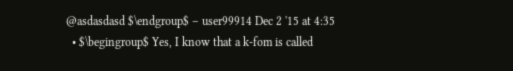@asdasdasd $\endgroup$ – user99914 Dec 2 '15 at 4:35
  • $\begingroup$ Yes, I know that a k-fom is called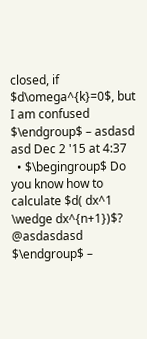closed, if $d\omega^{k}=0$, but I am confused $\endgroup$ – asdasd asd Dec 2 '15 at 4:37
  • $\begingroup$ Do you know how to calculate $d( dx^1 \wedge dx^{n+1})$? @asdasdasd $\endgroup$ –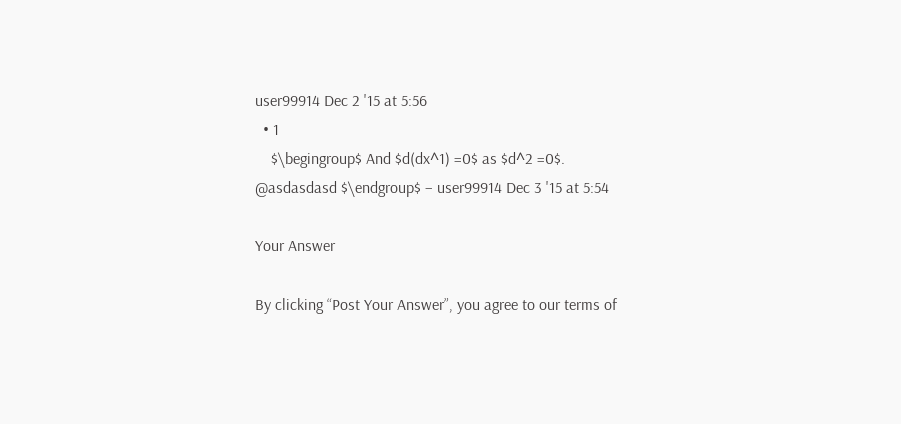user99914 Dec 2 '15 at 5:56
  • 1
    $\begingroup$ And $d(dx^1) =0$ as $d^2 =0$. @asdasdasd $\endgroup$ – user99914 Dec 3 '15 at 5:54

Your Answer

By clicking “Post Your Answer”, you agree to our terms of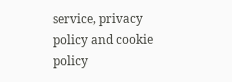service, privacy policy and cookie policy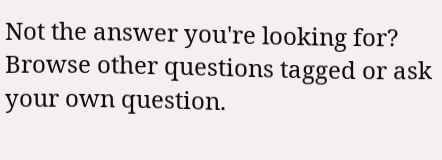Not the answer you're looking for? Browse other questions tagged or ask your own question.